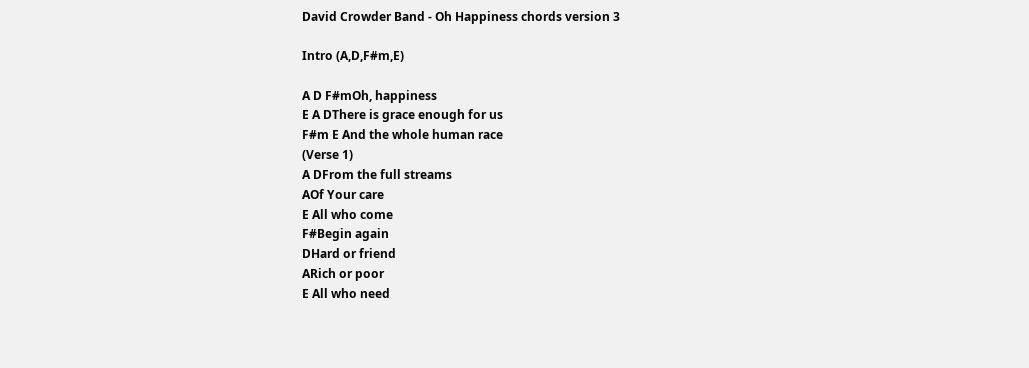David Crowder Band - Oh Happiness chords version 3

Intro (A,D,F#m,E)

A D F#mOh, happiness
E A DThere is grace enough for us
F#m E And the whole human race
(Verse 1)
A DFrom the full streams
AOf Your care
E All who come
F#Begin again
DHard or friend
ARich or poor
E All who need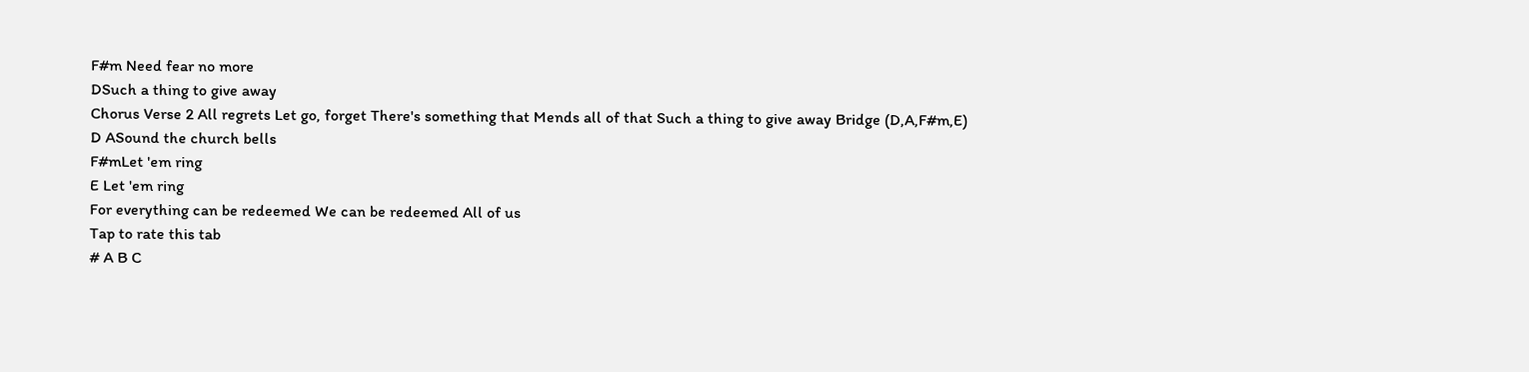F#m Need fear no more
DSuch a thing to give away
Chorus Verse 2 All regrets Let go, forget There's something that Mends all of that Such a thing to give away Bridge (D,A,F#m,E)
D ASound the church bells
F#mLet 'em ring
E Let 'em ring
For everything can be redeemed We can be redeemed All of us
Tap to rate this tab
# A B C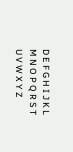D E F G H I J K L M N O P Q R S T U V W X Y Z